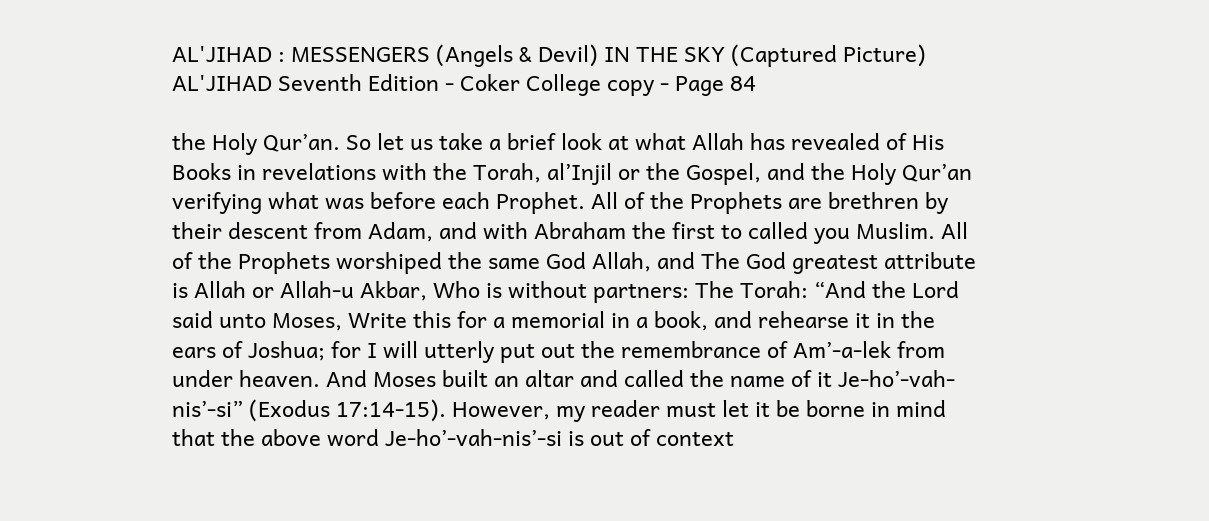AL'JIHAD : MESSENGERS (Angels & Devil) IN THE SKY (Captured Picture) AL'JIHAD Seventh Edition - Coker College copy - Page 84

the Holy Qur’an. So let us take a brief look at what Allah has revealed of His Books in revelations with the Torah, al’Injil or the Gospel, and the Holy Qur’an verifying what was before each Prophet. All of the Prophets are brethren by their descent from Adam, and with Abraham the first to called you Muslim. All of the Prophets worshiped the same God Allah, and The God greatest attribute is Allah or Allah-u Akbar, Who is without partners: The Torah: “And the Lord said unto Moses, Write this for a memorial in a book, and rehearse it in the ears of Joshua; for I will utterly put out the remembrance of Am’-a-lek from under heaven. And Moses built an altar and called the name of it Je-ho’-vah-nis’-si” (Exodus 17:14-15). However, my reader must let it be borne in mind that the above word Je-ho’-vah-nis’-si is out of context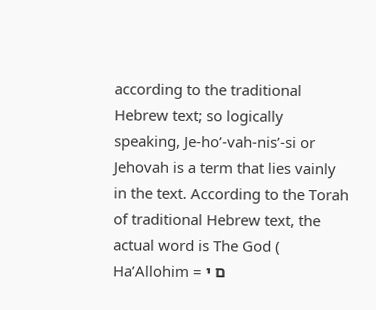according to the traditional Hebrew text; so logically speaking, Je-ho’-vah-nis’-si or Jehovah is a term that lies vainly in the text. According to the Torah of traditional Hebrew text, the actual word is The God ( Ha’Allohim = ם י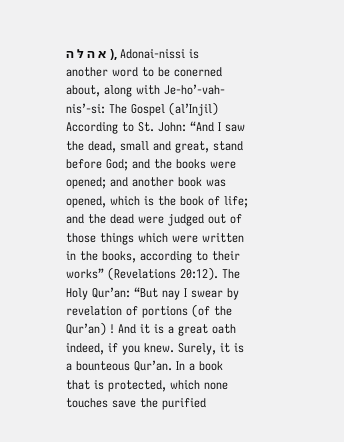א ה לּ ה ), Adonai-nissi is another word to be conerned about, along with Je-ho’-vah-nis’-si: The Gospel (al’Injil) According to St. John: “And I saw the dead, small and great, stand before God; and the books were opened; and another book was opened, which is the book of life; and the dead were judged out of those things which were written in the books, according to their works” (Revelations 20:12). The Holy Qur’an: “But nay I swear by revelation of portions (of the Qur’an) ! And it is a great oath indeed, if you knew. Surely, it is a bounteous Qur’an. In a book that is protected, which none touches save the purified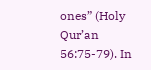ones” (Holy Qur’an 56:75-79). In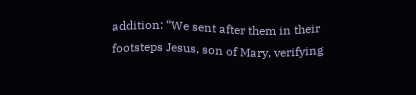addition: “We sent after them in their footsteps Jesus, son of Mary, verifying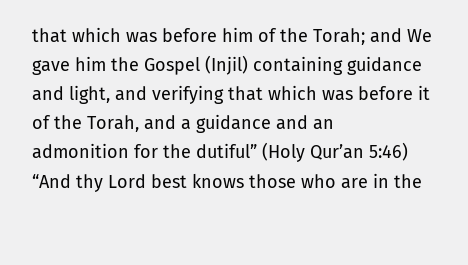that which was before him of the Torah; and We gave him the Gospel (Injil) containing guidance and light, and verifying that which was before it of the Torah, and a guidance and an admonition for the dutiful” (Holy Qur’an 5:46) “And thy Lord best knows those who are in the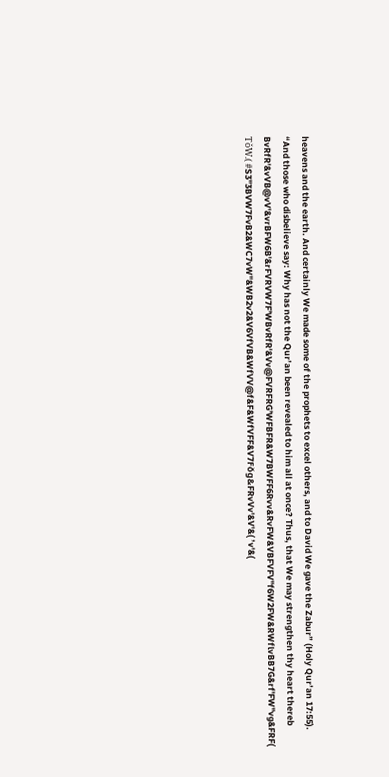heavens and the earth. And certainly We made some of the prophets to excel others, and to David We gave the Zabur” (Holy Qur’an 17:55). “And those who disbelieve say: Why has not the Qur’an been revealed to him all at once? Thus, that We may strengthen thy heart thereb BvRfR'&vVB@vV'&vrBFW6B'&rFVRVW7F'WBvRfR'&Vv@FVRFRG'WFBFR&W7BWFF6Rvv&RvFW&VBFVFV"f6W2FW&RWfƖvBB7G&rf'FW"vg&FRF( ТǒW.( #S3"3BVW7FvB2&WC7vW"&WB2v2&V6VfVB&WfVV@f&F&WfVFF&V7Fǒg&FRvVv'&V'&( ’v'&(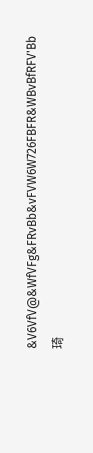&V6VfV@&WfVFg&FRvBb&vFVW6W726FBFR&WBvBfRFV'Bb琦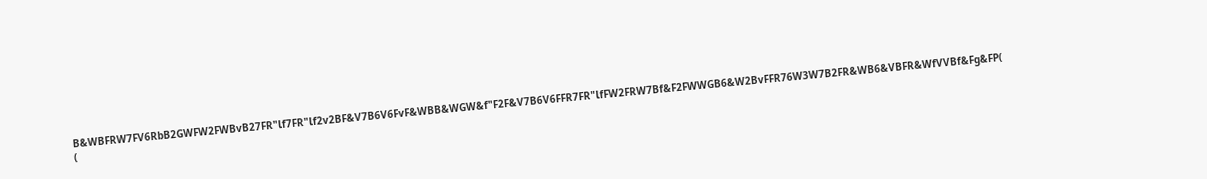B&WBFRW7FV6RbB2GWFW2FWBvB27FR"Ɩf7FR"Ɩf2v2BF&V7B6V6FvF&WBB&WGW&f"F2F&V7B6V6FFR7FR"ƖfFW2FRW7Bf&F2FWWGB6&W2BvFFR76W3W7B2FR&WB6&VBFR&WfVVBf&Fg&FP( (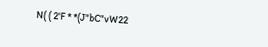N( ( 2'F * *(J"bC"vW22